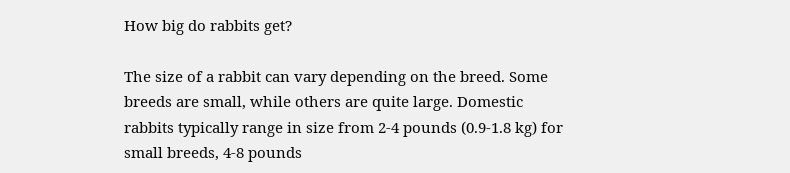How big do rabbits get?

The size of a rabbit can vary depending on the breed. Some breeds are small, while others are quite large. Domestic rabbits typically range in size from 2-4 pounds (0.9-1.8 kg) for small breeds, 4-8 pounds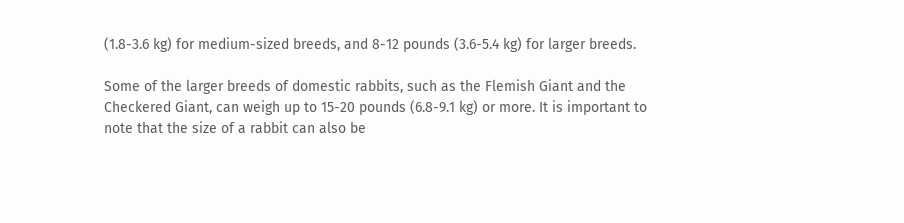(1.8-3.6 kg) for medium-sized breeds, and 8-12 pounds (3.6-5.4 kg) for larger breeds.

Some of the larger breeds of domestic rabbits, such as the Flemish Giant and the Checkered Giant, can weigh up to 15-20 pounds (6.8-9.1 kg) or more. It is important to note that the size of a rabbit can also be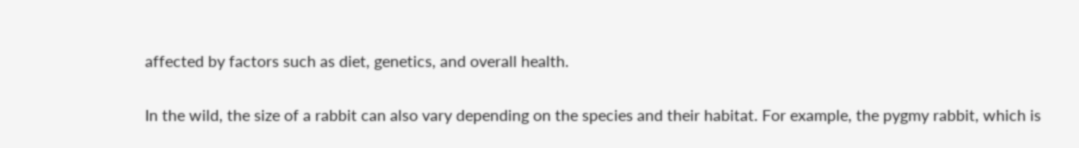affected by factors such as diet, genetics, and overall health.

In the wild, the size of a rabbit can also vary depending on the species and their habitat. For example, the pygmy rabbit, which is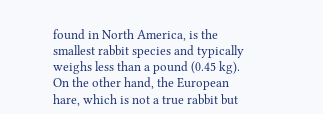found in North America, is the smallest rabbit species and typically weighs less than a pound (0.45 kg). On the other hand, the European hare, which is not a true rabbit but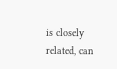is closely related, can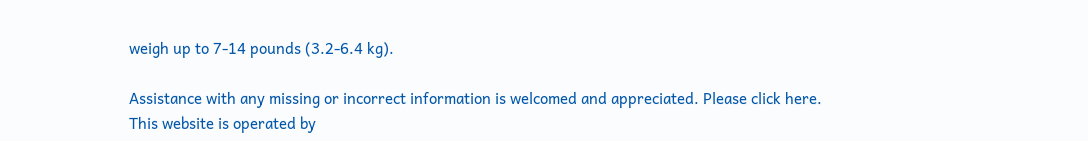weigh up to 7-14 pounds (3.2-6.4 kg).

Assistance with any missing or incorrect information is welcomed and appreciated. Please click here.
This website is operated by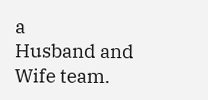a
Husband and Wife team.